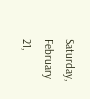Saturday, February 21,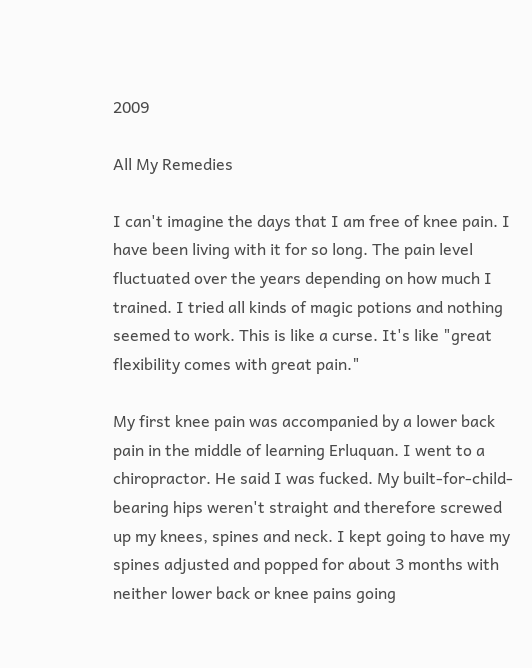2009

All My Remedies

I can't imagine the days that I am free of knee pain. I have been living with it for so long. The pain level fluctuated over the years depending on how much I trained. I tried all kinds of magic potions and nothing seemed to work. This is like a curse. It's like "great flexibility comes with great pain."

My first knee pain was accompanied by a lower back pain in the middle of learning Erluquan. I went to a chiropractor. He said I was fucked. My built-for-child-bearing hips weren't straight and therefore screwed up my knees, spines and neck. I kept going to have my spines adjusted and popped for about 3 months with neither lower back or knee pains going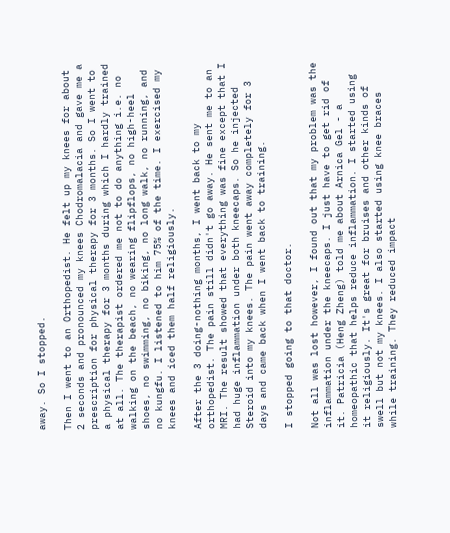away. So I stopped.

Then I went to an Orthopedist. He felt up my knees for about 2 seconds and pronounced my knees Chodromalacia and gave me a prescription for physical therapy for 3 months. So I went to a physical therapy for 3 months during which I hardly trained at all. The therapist ordered me not to do anything i.e. no walking on the beach, no wearing flipflops, no high-heel shoes, no swimming, no biking, no long walk, no running, and no kungfu. I listened to him 75% of the time. I exercised my knees and iced them half religiously.

After the 3 doing-nothing months, I went back to my orthopedist. The pain still didn't go away. He sent me to an MRI. The result showed that everything was fine except that I had huge inflammation under both kneecaps. So he injected Steroid into my knees. The pain went away completely for 3 days and came back when I went back to training.

I stopped going to that doctor.

Not all was lost however, I found out that my problem was the inflammation under the kneecaps. I just have to get rid of it. Patricia (Heng Zheng) told me about Arnica Gel - a homeopathic that helps reduce inflammation. I started using it religiously. It's great for bruises and other kinds of swell but not my knees. I also started using knee braces while training. They reduced impact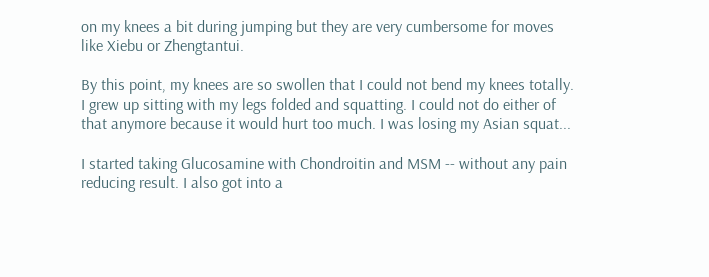on my knees a bit during jumping but they are very cumbersome for moves like Xiebu or Zhengtantui.

By this point, my knees are so swollen that I could not bend my knees totally. I grew up sitting with my legs folded and squatting. I could not do either of that anymore because it would hurt too much. I was losing my Asian squat...

I started taking Glucosamine with Chondroitin and MSM -- without any pain reducing result. I also got into a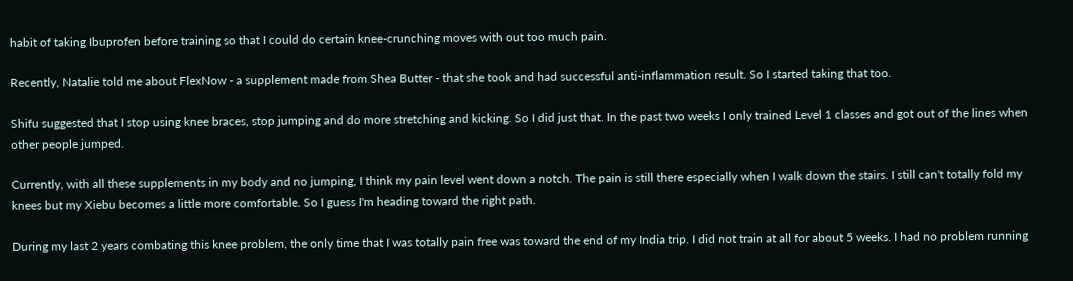habit of taking Ibuprofen before training so that I could do certain knee-crunching moves with out too much pain.

Recently, Natalie told me about FlexNow - a supplement made from Shea Butter - that she took and had successful anti-inflammation result. So I started taking that too.

Shifu suggested that I stop using knee braces, stop jumping and do more stretching and kicking. So I did just that. In the past two weeks I only trained Level 1 classes and got out of the lines when other people jumped.

Currently, with all these supplements in my body and no jumping, I think my pain level went down a notch. The pain is still there especially when I walk down the stairs. I still can't totally fold my knees but my Xiebu becomes a little more comfortable. So I guess I'm heading toward the right path.

During my last 2 years combating this knee problem, the only time that I was totally pain free was toward the end of my India trip. I did not train at all for about 5 weeks. I had no problem running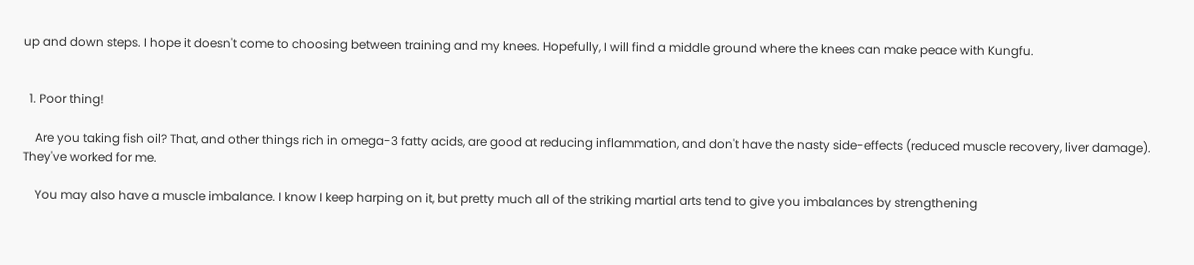up and down steps. I hope it doesn't come to choosing between training and my knees. Hopefully, I will find a middle ground where the knees can make peace with Kungfu.


  1. Poor thing!

    Are you taking fish oil? That, and other things rich in omega-3 fatty acids, are good at reducing inflammation, and don't have the nasty side-effects (reduced muscle recovery, liver damage). They've worked for me.

    You may also have a muscle imbalance. I know I keep harping on it, but pretty much all of the striking martial arts tend to give you imbalances by strengthening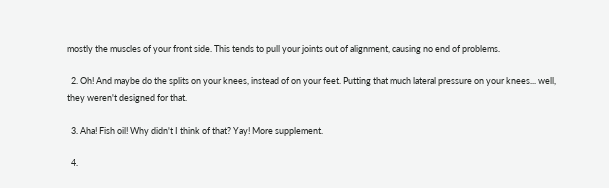mostly the muscles of your front side. This tends to pull your joints out of alignment, causing no end of problems.

  2. Oh! And maybe do the splits on your knees, instead of on your feet. Putting that much lateral pressure on your knees... well, they weren't designed for that.

  3. Aha! Fish oil! Why didn't I think of that? Yay! More supplement.

  4.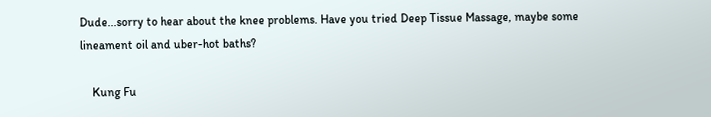Dude...sorry to hear about the knee problems. Have you tried Deep Tissue Massage, maybe some lineament oil and uber-hot baths?

    Kung Fu